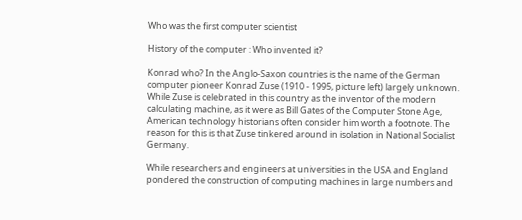Who was the first computer scientist

History of the computer : Who invented it?

Konrad who? In the Anglo-Saxon countries is the name of the German computer pioneer Konrad Zuse (1910 - 1995, picture left) largely unknown. While Zuse is celebrated in this country as the inventor of the modern calculating machine, as it were as Bill Gates of the Computer Stone Age, American technology historians often consider him worth a footnote. The reason for this is that Zuse tinkered around in isolation in National Socialist Germany.

While researchers and engineers at universities in the USA and England pondered the construction of computing machines in large numbers and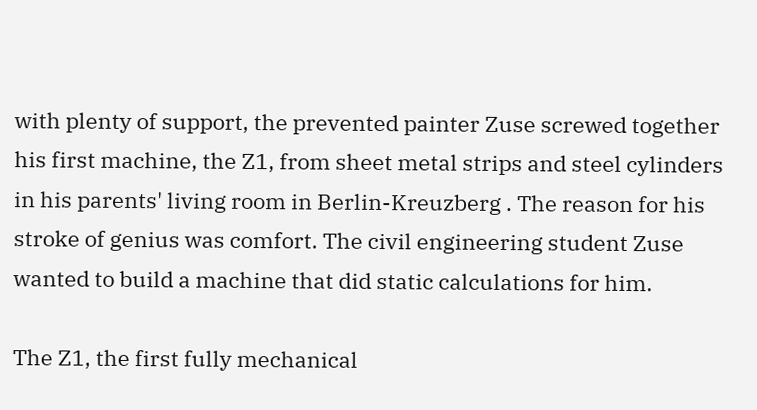with plenty of support, the prevented painter Zuse screwed together his first machine, the Z1, from sheet metal strips and steel cylinders in his parents' living room in Berlin-Kreuzberg . The reason for his stroke of genius was comfort. The civil engineering student Zuse wanted to build a machine that did static calculations for him.

The Z1, the first fully mechanical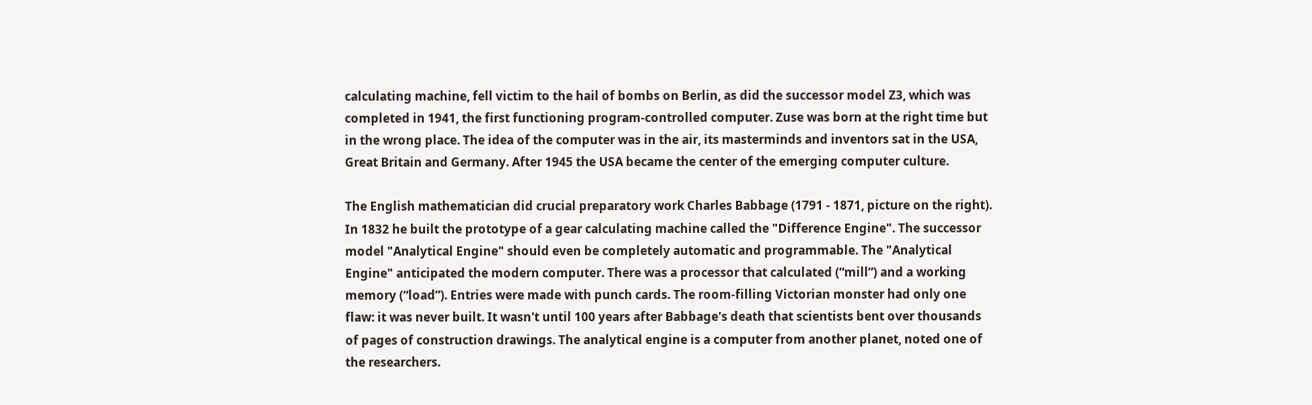calculating machine, fell victim to the hail of bombs on Berlin, as did the successor model Z3, which was completed in 1941, the first functioning program-controlled computer. Zuse was born at the right time but in the wrong place. The idea of the computer was in the air, its masterminds and inventors sat in the USA, Great Britain and Germany. After 1945 the USA became the center of the emerging computer culture.

The English mathematician did crucial preparatory work Charles Babbage (1791 - 1871, picture on the right). In 1832 he built the prototype of a gear calculating machine called the "Difference Engine". The successor model "Analytical Engine" should even be completely automatic and programmable. The "Analytical Engine" anticipated the modern computer. There was a processor that calculated (“mill”) and a working memory (“load”). Entries were made with punch cards. The room-filling Victorian monster had only one flaw: it was never built. It wasn't until 100 years after Babbage's death that scientists bent over thousands of pages of construction drawings. The analytical engine is a computer from another planet, noted one of the researchers.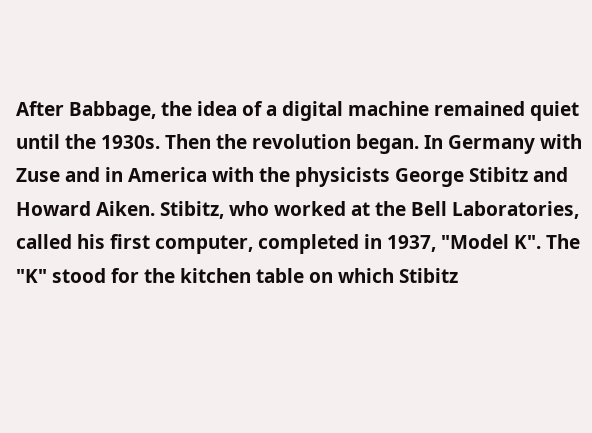After Babbage, the idea of a digital machine remained quiet until the 1930s. Then the revolution began. In Germany with Zuse and in America with the physicists George Stibitz and Howard Aiken. Stibitz, who worked at the Bell Laboratories, called his first computer, completed in 1937, "Model K". The "K" stood for the kitchen table on which Stibitz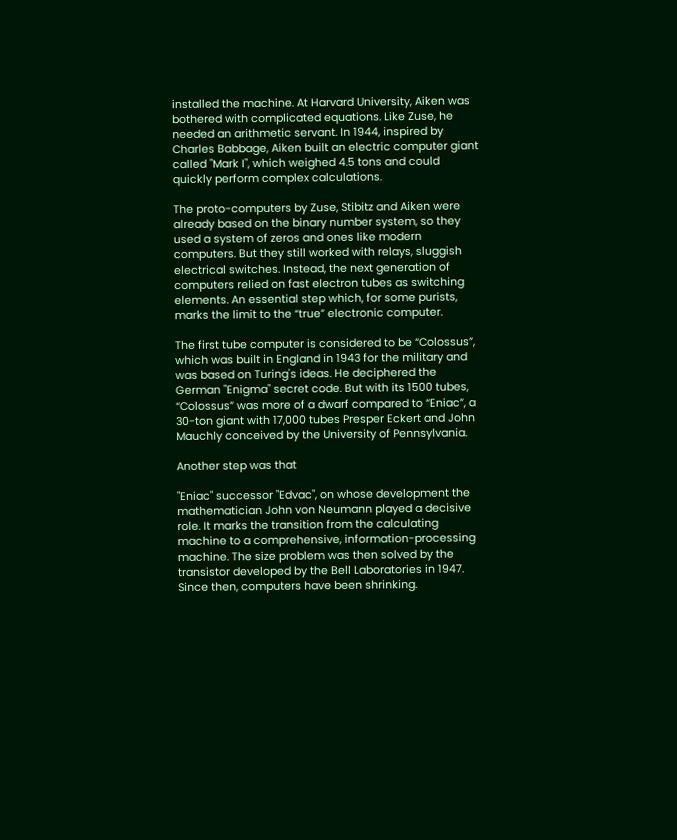installed the machine. At Harvard University, Aiken was bothered with complicated equations. Like Zuse, he needed an arithmetic servant. In 1944, inspired by Charles Babbage, Aiken built an electric computer giant called "Mark I", which weighed 4.5 tons and could quickly perform complex calculations.

The proto-computers by Zuse, Stibitz and Aiken were already based on the binary number system, so they used a system of zeros and ones like modern computers. But they still worked with relays, sluggish electrical switches. Instead, the next generation of computers relied on fast electron tubes as switching elements. An essential step which, for some purists, marks the limit to the “true” electronic computer.

The first tube computer is considered to be “Colossus”, which was built in England in 1943 for the military and was based on Turing's ideas. He deciphered the German "Enigma" secret code. But with its 1500 tubes, “Colossus” was more of a dwarf compared to “Eniac”, a 30-ton giant with 17,000 tubes Presper Eckert and John Mauchly conceived by the University of Pennsylvania.

Another step was that

"Eniac" successor "Edvac", on whose development the mathematician John von Neumann played a decisive role. It marks the transition from the calculating machine to a comprehensive, information-processing machine. The size problem was then solved by the transistor developed by the Bell Laboratories in 1947. Since then, computers have been shrinking.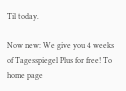Til today.

Now new: We give you 4 weeks of Tagesspiegel Plus for free! To home page